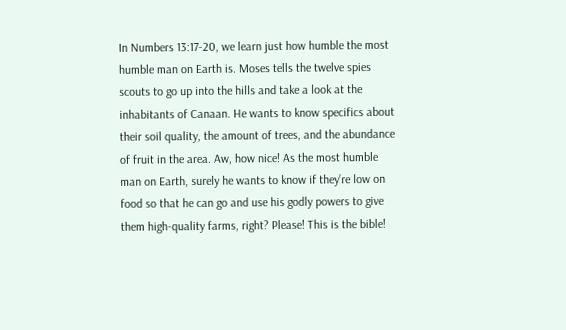In Numbers 13:17-20, we learn just how humble the most humble man on Earth is. Moses tells the twelve spies scouts to go up into the hills and take a look at the inhabitants of Canaan. He wants to know specifics about their soil quality, the amount of trees, and the abundance of fruit in the area. Aw, how nice! As the most humble man on Earth, surely he wants to know if they’re low on food so that he can go and use his godly powers to give them high-quality farms, right? Please! This is the bible!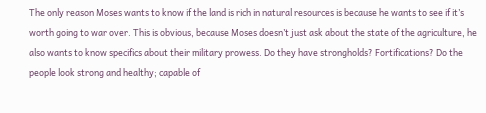The only reason Moses wants to know if the land is rich in natural resources is because he wants to see if it’s worth going to war over. This is obvious, because Moses doesn’t just ask about the state of the agriculture, he also wants to know specifics about their military prowess. Do they have strongholds? Fortifications? Do the people look strong and healthy; capable of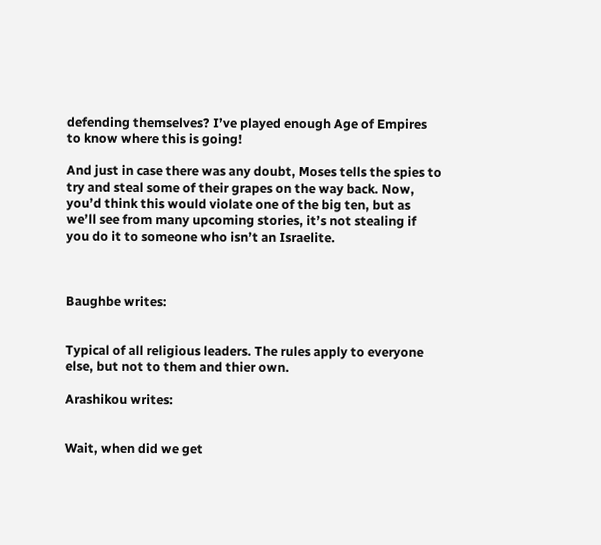defending themselves? I’ve played enough Age of Empires to know where this is going!

And just in case there was any doubt, Moses tells the spies to try and steal some of their grapes on the way back. Now, you’d think this would violate one of the big ten, but as we’ll see from many upcoming stories, it’s not stealing if you do it to someone who isn’t an Israelite.



Baughbe writes:


Typical of all religious leaders. The rules apply to everyone else, but not to them and thier own.

Arashikou writes:


Wait, when did we get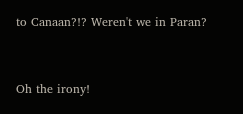to Canaan?!? Weren't we in Paran?


Oh the irony!